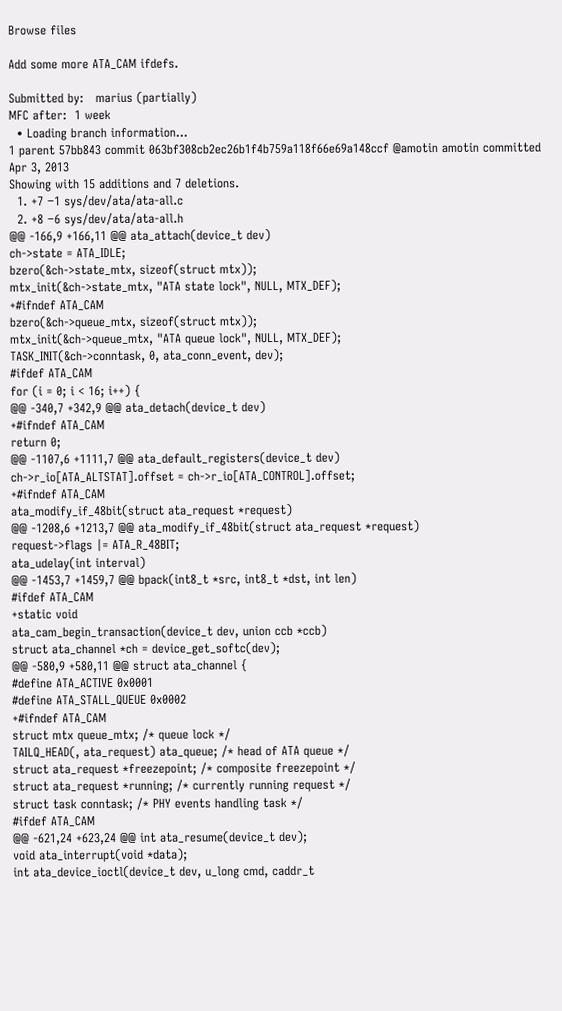Browse files

Add some more ATA_CAM ifdefs.

Submitted by:   marius (partially)
MFC after:  1 week
  • Loading branch information...
1 parent 57bb843 commit 063bf308cb2ec26b1f4b759a118f66e69a148ccf @amotin amotin committed Apr 3, 2013
Showing with 15 additions and 7 deletions.
  1. +7 −1 sys/dev/ata/ata-all.c
  2. +8 −6 sys/dev/ata/ata-all.h
@@ -166,9 +166,11 @@ ata_attach(device_t dev)
ch->state = ATA_IDLE;
bzero(&ch->state_mtx, sizeof(struct mtx));
mtx_init(&ch->state_mtx, "ATA state lock", NULL, MTX_DEF);
+#ifndef ATA_CAM
bzero(&ch->queue_mtx, sizeof(struct mtx));
mtx_init(&ch->queue_mtx, "ATA queue lock", NULL, MTX_DEF);
TASK_INIT(&ch->conntask, 0, ata_conn_event, dev);
#ifdef ATA_CAM
for (i = 0; i < 16; i++) {
@@ -340,7 +342,9 @@ ata_detach(device_t dev)
+#ifndef ATA_CAM
return 0;
@@ -1107,6 +1111,7 @@ ata_default_registers(device_t dev)
ch->r_io[ATA_ALTSTAT].offset = ch->r_io[ATA_CONTROL].offset;
+#ifndef ATA_CAM
ata_modify_if_48bit(struct ata_request *request)
@@ -1208,6 +1213,7 @@ ata_modify_if_48bit(struct ata_request *request)
request->flags |= ATA_R_48BIT;
ata_udelay(int interval)
@@ -1453,7 +1459,7 @@ bpack(int8_t *src, int8_t *dst, int len)
#ifdef ATA_CAM
+static void
ata_cam_begin_transaction(device_t dev, union ccb *ccb)
struct ata_channel *ch = device_get_softc(dev);
@@ -580,9 +580,11 @@ struct ata_channel {
#define ATA_ACTIVE 0x0001
#define ATA_STALL_QUEUE 0x0002
+#ifndef ATA_CAM
struct mtx queue_mtx; /* queue lock */
TAILQ_HEAD(, ata_request) ata_queue; /* head of ATA queue */
struct ata_request *freezepoint; /* composite freezepoint */
struct ata_request *running; /* currently running request */
struct task conntask; /* PHY events handling task */
#ifdef ATA_CAM
@@ -621,24 +623,24 @@ int ata_resume(device_t dev);
void ata_interrupt(void *data);
int ata_device_ioctl(device_t dev, u_long cmd, caddr_t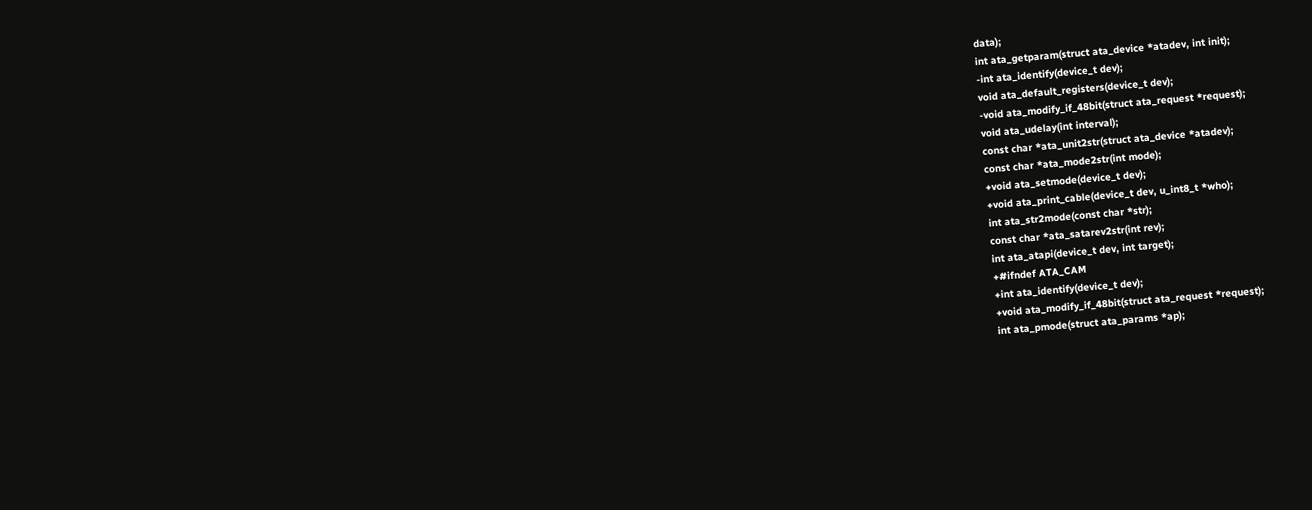data);
int ata_getparam(struct ata_device *atadev, int init);
-int ata_identify(device_t dev);
void ata_default_registers(device_t dev);
-void ata_modify_if_48bit(struct ata_request *request);
void ata_udelay(int interval);
const char *ata_unit2str(struct ata_device *atadev);
const char *ata_mode2str(int mode);
+void ata_setmode(device_t dev);
+void ata_print_cable(device_t dev, u_int8_t *who);
int ata_str2mode(const char *str);
const char *ata_satarev2str(int rev);
int ata_atapi(device_t dev, int target);
+#ifndef ATA_CAM
+int ata_identify(device_t dev);
+void ata_modify_if_48bit(struct ata_request *request);
int ata_pmode(struct ata_params *ap);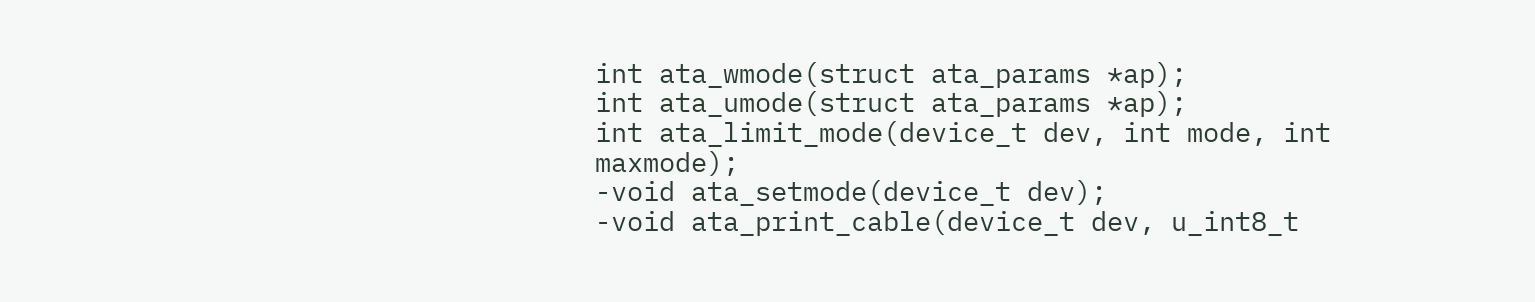int ata_wmode(struct ata_params *ap);
int ata_umode(struct ata_params *ap);
int ata_limit_mode(device_t dev, int mode, int maxmode);
-void ata_setmode(device_t dev);
-void ata_print_cable(device_t dev, u_int8_t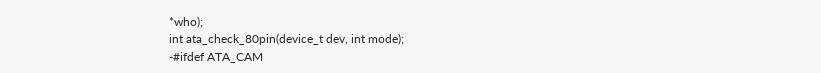*who);
int ata_check_80pin(device_t dev, int mode);
-#ifdef ATA_CAM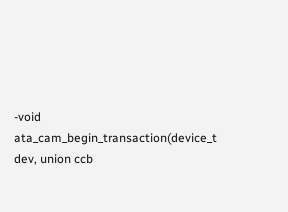-void ata_cam_begin_transaction(device_t dev, union ccb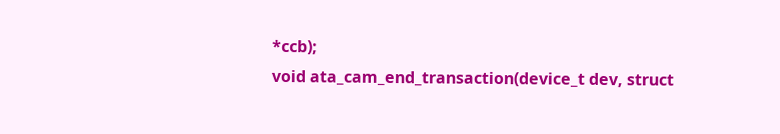*ccb);
void ata_cam_end_transaction(device_t dev, struct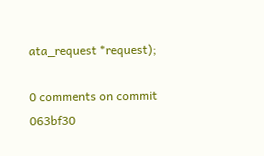ata_request *request);

0 comments on commit 063bf30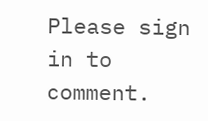Please sign in to comment.